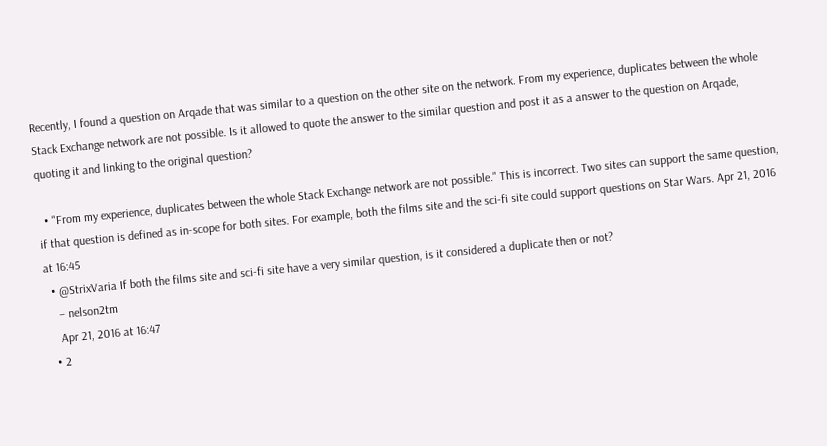Recently, I found a question on Arqade that was similar to a question on the other site on the network. From my experience, duplicates between the whole Stack Exchange network are not possible. Is it allowed to quote the answer to the similar question and post it as a answer to the question on Arqade, quoting it and linking to the original question?

  • "From my experience, duplicates between the whole Stack Exchange network are not possible." This is incorrect. Two sites can support the same question, if that question is defined as in-scope for both sites. For example, both the films site and the sci-fi site could support questions on Star Wars. Apr 21, 2016 at 16:45
  • @StrixVaria If both the films site and sci-fi site have a very similar question, is it considered a duplicate then or not?
    – nelson2tm
    Apr 21, 2016 at 16:47
  • 2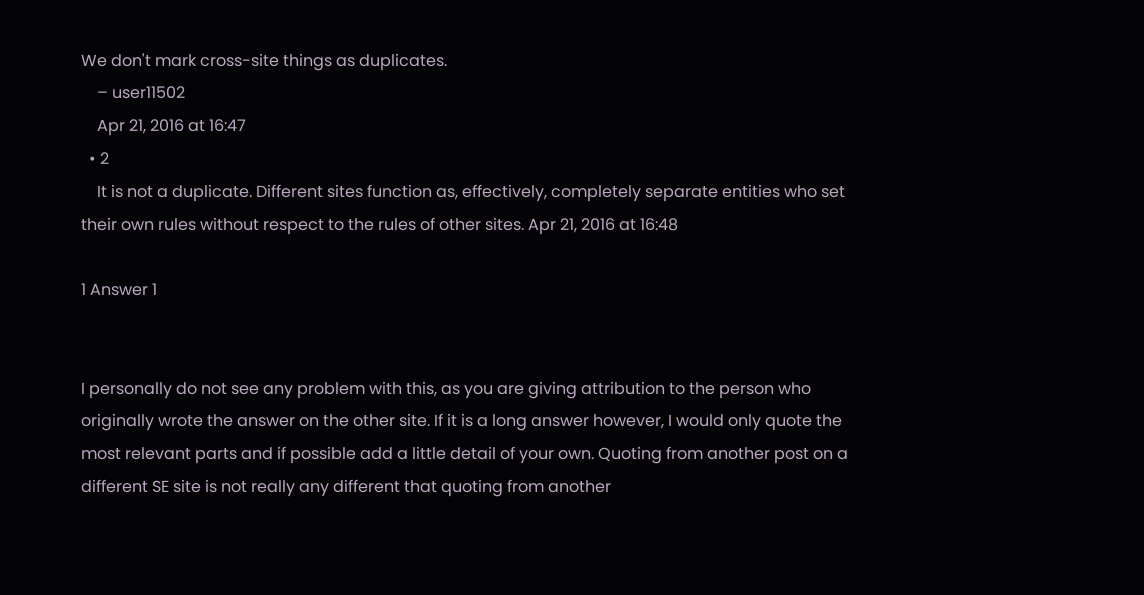We don't mark cross-site things as duplicates.
    – user11502
    Apr 21, 2016 at 16:47
  • 2
    It is not a duplicate. Different sites function as, effectively, completely separate entities who set their own rules without respect to the rules of other sites. Apr 21, 2016 at 16:48

1 Answer 1


I personally do not see any problem with this, as you are giving attribution to the person who originally wrote the answer on the other site. If it is a long answer however, I would only quote the most relevant parts and if possible add a little detail of your own. Quoting from another post on a different SE site is not really any different that quoting from another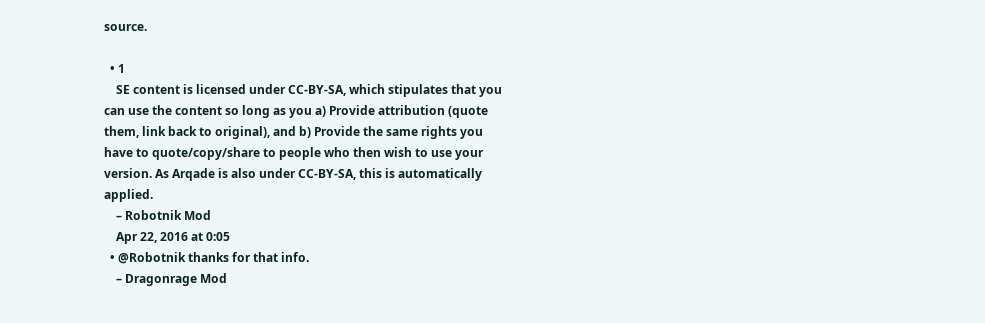source.

  • 1
    SE content is licensed under CC-BY-SA, which stipulates that you can use the content so long as you a) Provide attribution (quote them, link back to original), and b) Provide the same rights you have to quote/copy/share to people who then wish to use your version. As Arqade is also under CC-BY-SA, this is automatically applied.
    – Robotnik Mod
    Apr 22, 2016 at 0:05
  • @Robotnik thanks for that info.
    – Dragonrage Mod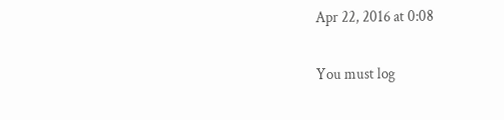Apr 22, 2016 at 0:08

You must log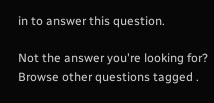in to answer this question.

Not the answer you're looking for? Browse other questions tagged .